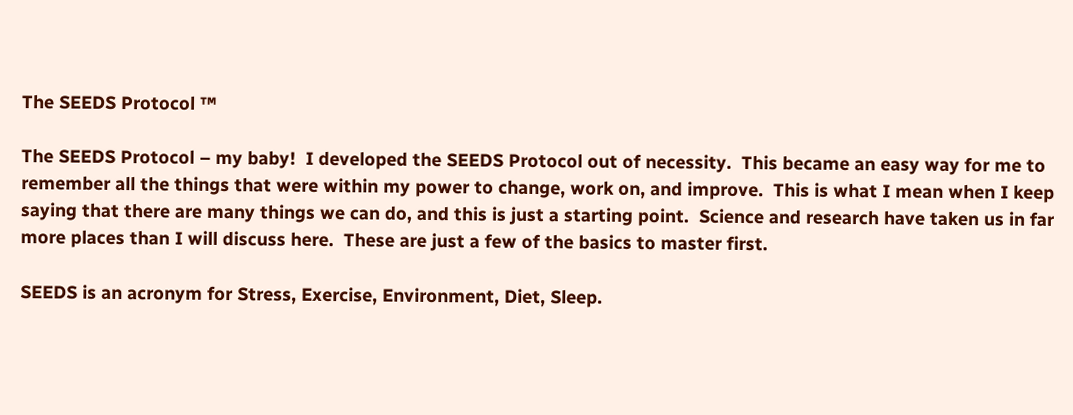The SEEDS Protocol ™

The SEEDS Protocol – my baby!  I developed the SEEDS Protocol out of necessity.  This became an easy way for me to remember all the things that were within my power to change, work on, and improve.  This is what I mean when I keep saying that there are many things we can do, and this is just a starting point.  Science and research have taken us in far more places than I will discuss here.  These are just a few of the basics to master first.

SEEDS is an acronym for Stress, Exercise, Environment, Diet, Sleep.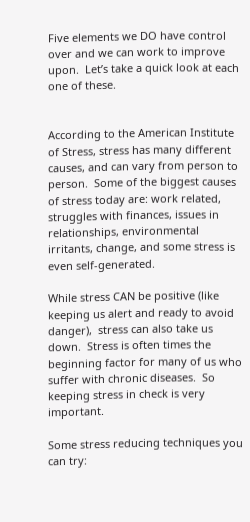Five elements we DO have control over and we can work to improve upon.  Let’s take a quick look at each one of these.


According to the American Institute of Stress, stress has many different causes, and can vary from person to person.  Some of the biggest causes of stress today are: work related, struggles with finances, issues in relationships, environmental irritants, change, and some stress is even self-generated.

While stress CAN be positive (like keeping us alert and ready to avoid danger),  stress can also take us down.  Stress is often times the beginning factor for many of us who suffer with chronic diseases.  So keeping stress in check is very important.

Some stress reducing techniques you can try: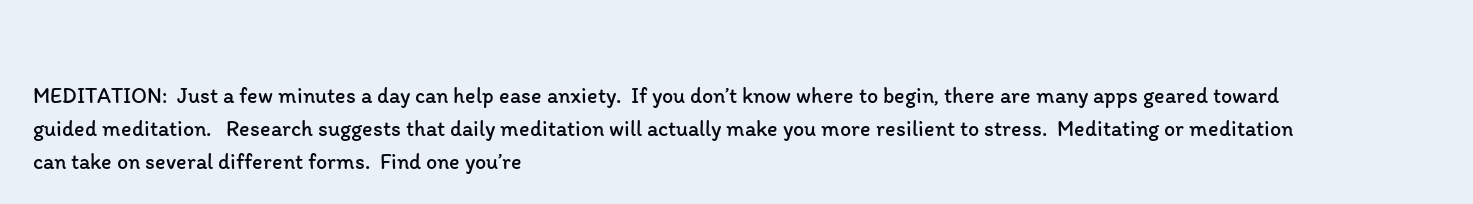MEDITATION:  Just a few minutes a day can help ease anxiety.  If you don’t know where to begin, there are many apps geared toward guided meditation.   Research suggests that daily meditation will actually make you more resilient to stress.  Meditating or meditation can take on several different forms.  Find one you’re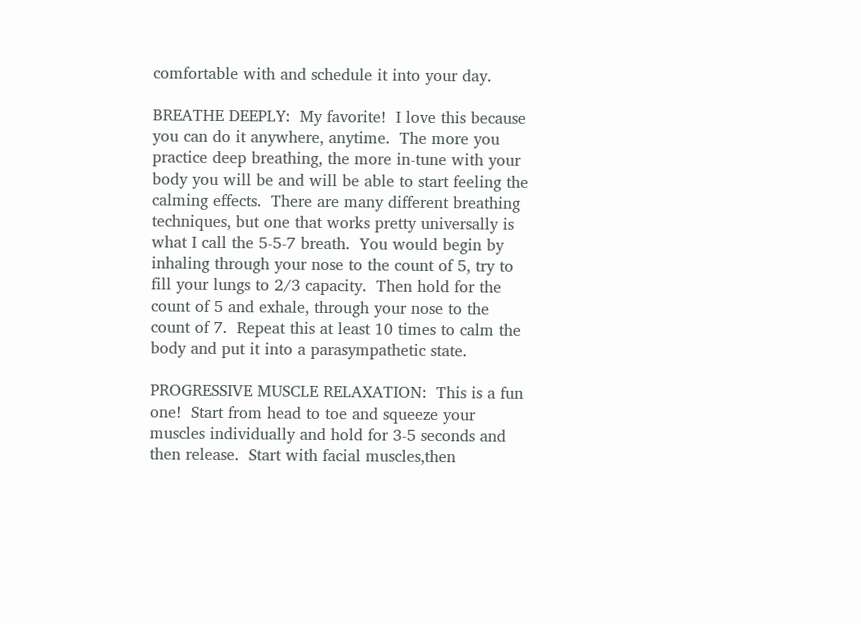comfortable with and schedule it into your day.

BREATHE DEEPLY:  My favorite!  I love this because you can do it anywhere, anytime.  The more you practice deep breathing, the more in-tune with your body you will be and will be able to start feeling the calming effects.  There are many different breathing techniques, but one that works pretty universally is what I call the 5-5-7 breath.  You would begin by inhaling through your nose to the count of 5, try to fill your lungs to 2/3 capacity.  Then hold for the count of 5 and exhale, through your nose to the count of 7.  Repeat this at least 10 times to calm the body and put it into a parasympathetic state.

PROGRESSIVE MUSCLE RELAXATION:  This is a fun one!  Start from head to toe and squeeze your muscles individually and hold for 3-5 seconds and then release.  Start with facial muscles,then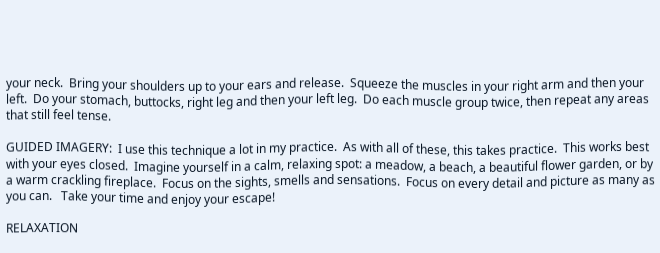your neck.  Bring your shoulders up to your ears and release.  Squeeze the muscles in your right arm and then your left.  Do your stomach, buttocks, right leg and then your left leg.  Do each muscle group twice, then repeat any areas that still feel tense.

GUIDED IMAGERY:  I use this technique a lot in my practice.  As with all of these, this takes practice.  This works best with your eyes closed.  Imagine yourself in a calm, relaxing spot: a meadow, a beach, a beautiful flower garden, or by a warm crackling fireplace.  Focus on the sights, smells and sensations.  Focus on every detail and picture as many as you can.   Take your time and enjoy your escape!

RELAXATION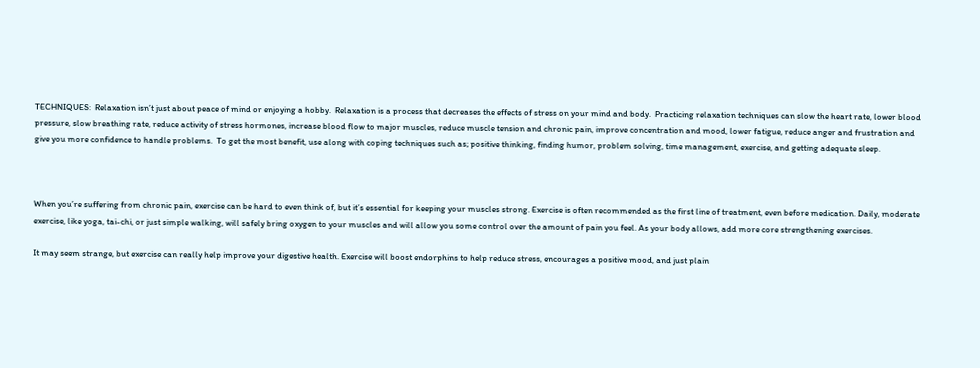TECHNIQUES:  Relaxation isn’t just about peace of mind or enjoying a hobby.  Relaxation is a process that decreases the effects of stress on your mind and body.  Practicing relaxation techniques can slow the heart rate, lower blood pressure, slow breathing rate, reduce activity of stress hormones, increase blood flow to major muscles, reduce muscle tension and chronic pain, improve concentration and mood, lower fatigue, reduce anger and frustration and give you more confidence to handle problems.  To get the most benefit, use along with coping techniques such as; positive thinking, finding humor, problem solving, time management, exercise, and getting adequate sleep.



When you’re suffering from chronic pain, exercise can be hard to even think of, but it’s essential for keeping your muscles strong. Exercise is often recommended as the first line of treatment, even before medication. Daily, moderate exercise, like yoga, tai-chi, or just simple walking, will safely bring oxygen to your muscles and will allow you some control over the amount of pain you feel. As your body allows, add more core strengthening exercises.

It may seem strange, but exercise can really help improve your digestive health. Exercise will boost endorphins to help reduce stress, encourages a positive mood, and just plain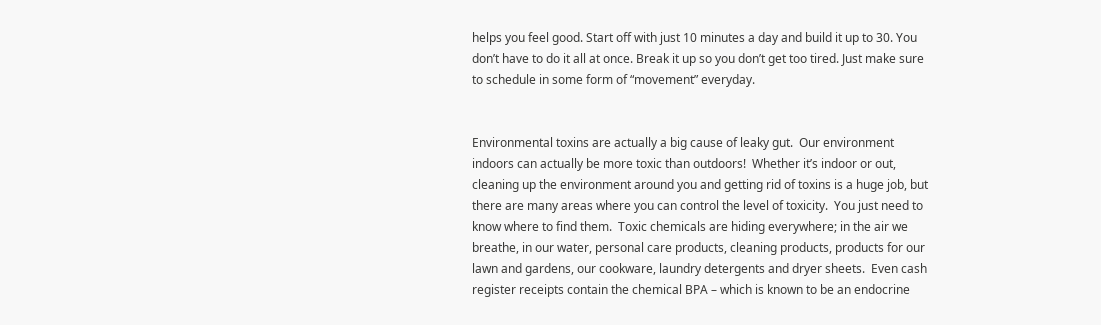helps you feel good. Start off with just 10 minutes a day and build it up to 30. You don’t have to do it all at once. Break it up so you don’t get too tired. Just make sure to schedule in some form of “movement” everyday.


Environmental toxins are actually a big cause of leaky gut.  Our environment indoors can actually be more toxic than outdoors!  Whether it’s indoor or out, cleaning up the environment around you and getting rid of toxins is a huge job, but there are many areas where you can control the level of toxicity.  You just need to know where to find them.  Toxic chemicals are hiding everywhere; in the air we breathe, in our water, personal care products, cleaning products, products for our lawn and gardens, our cookware, laundry detergents and dryer sheets.  Even cash register receipts contain the chemical BPA – which is known to be an endocrine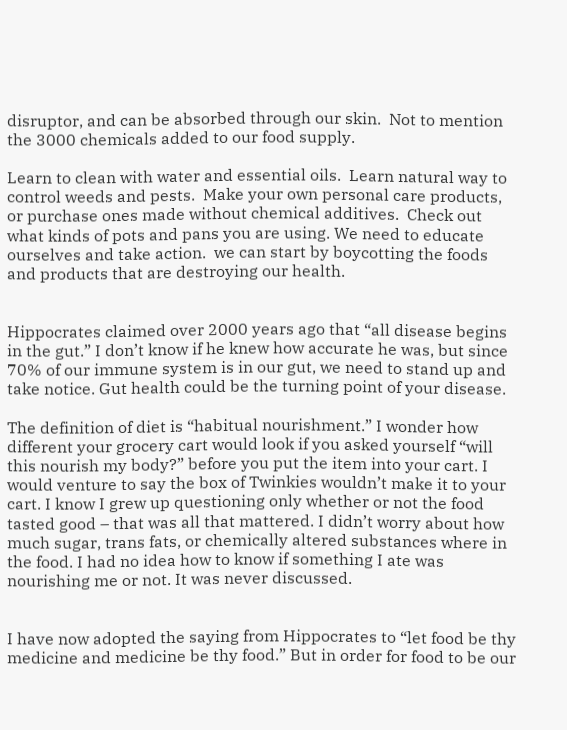disruptor, and can be absorbed through our skin.  Not to mention the 3000 chemicals added to our food supply.

Learn to clean with water and essential oils.  Learn natural way to control weeds and pests.  Make your own personal care products, or purchase ones made without chemical additives.  Check out what kinds of pots and pans you are using. We need to educate ourselves and take action.  we can start by boycotting the foods and products that are destroying our health.


Hippocrates claimed over 2000 years ago that “all disease begins in the gut.” I don’t know if he knew how accurate he was, but since 70% of our immune system is in our gut, we need to stand up and take notice. Gut health could be the turning point of your disease.

The definition of diet is “habitual nourishment.” I wonder how different your grocery cart would look if you asked yourself “will this nourish my body?” before you put the item into your cart. I would venture to say the box of Twinkies wouldn’t make it to your cart. I know I grew up questioning only whether or not the food tasted good – that was all that mattered. I didn’t worry about how much sugar, trans fats, or chemically altered substances where in the food. I had no idea how to know if something I ate was nourishing me or not. It was never discussed.


I have now adopted the saying from Hippocrates to “let food be thy medicine and medicine be thy food.” But in order for food to be our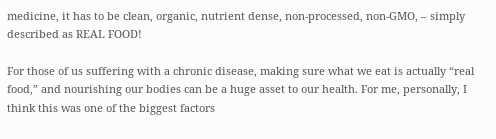medicine, it has to be clean, organic, nutrient dense, non-processed, non-GMO, – simply described as REAL FOOD!

For those of us suffering with a chronic disease, making sure what we eat is actually “real food,” and nourishing our bodies can be a huge asset to our health. For me, personally, I think this was one of the biggest factors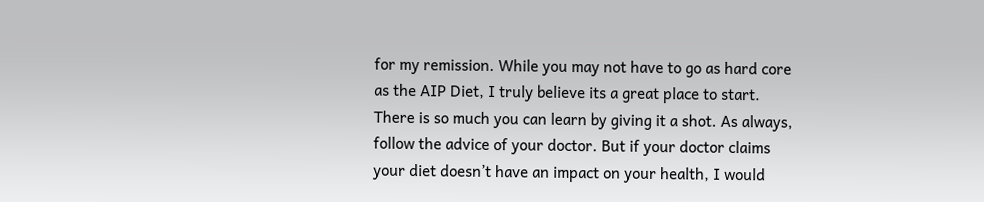for my remission. While you may not have to go as hard core as the AIP Diet, I truly believe its a great place to start. There is so much you can learn by giving it a shot. As always, follow the advice of your doctor. But if your doctor claims your diet doesn’t have an impact on your health, I would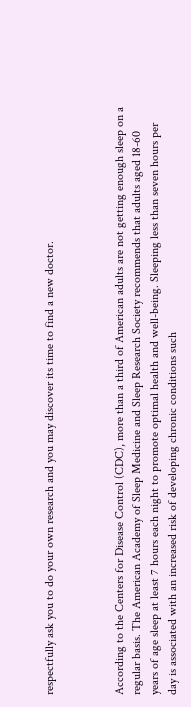respectfully ask you to do your own research and you may discover its time to find a new doctor.



According to the Centers for Disease Control (CDC), more than a third of American adults are not getting enough sleep on a regular basis. The American Academy of Sleep Medicine and Sleep Research Society recommends that adults aged 18-60 years of age sleep at least 7 hours each night to promote optimal health and well-being. Sleeping less than seven hours per day is associated with an increased risk of developing chronic conditions such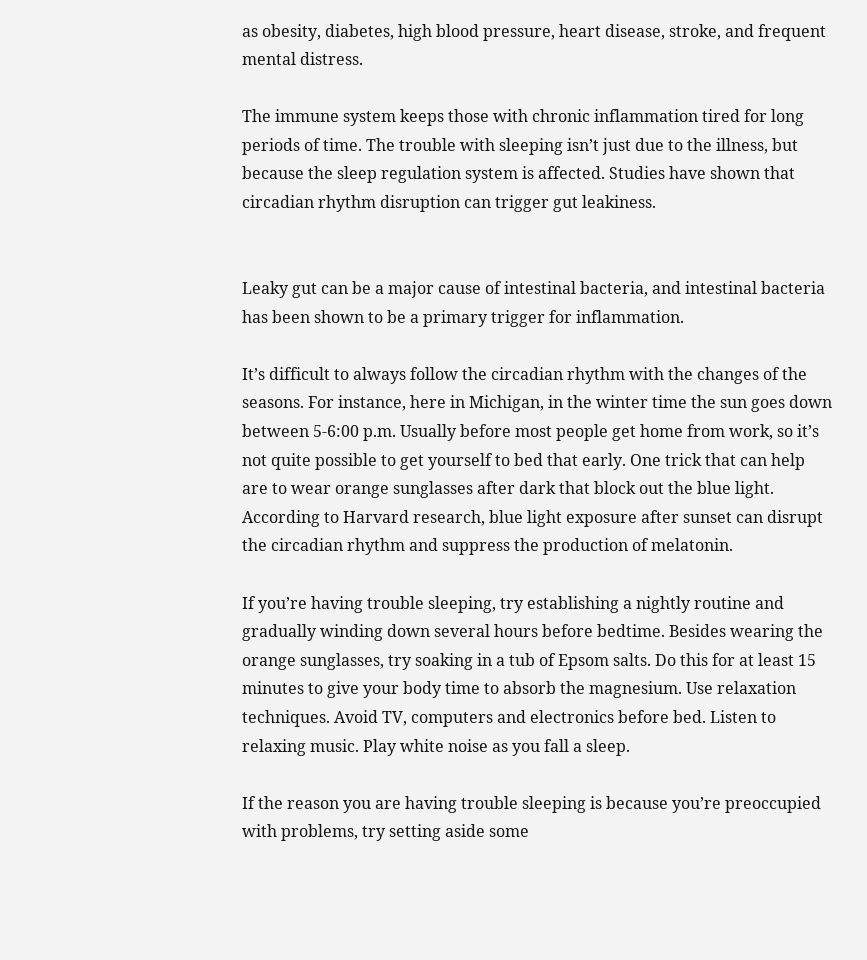as obesity, diabetes, high blood pressure, heart disease, stroke, and frequent mental distress.

The immune system keeps those with chronic inflammation tired for long periods of time. The trouble with sleeping isn’t just due to the illness, but because the sleep regulation system is affected. Studies have shown that circadian rhythm disruption can trigger gut leakiness.


Leaky gut can be a major cause of intestinal bacteria, and intestinal bacteria has been shown to be a primary trigger for inflammation.

It’s difficult to always follow the circadian rhythm with the changes of the seasons. For instance, here in Michigan, in the winter time the sun goes down between 5-6:00 p.m. Usually before most people get home from work, so it’s not quite possible to get yourself to bed that early. One trick that can help are to wear orange sunglasses after dark that block out the blue light. According to Harvard research, blue light exposure after sunset can disrupt the circadian rhythm and suppress the production of melatonin.

If you’re having trouble sleeping, try establishing a nightly routine and gradually winding down several hours before bedtime. Besides wearing the orange sunglasses, try soaking in a tub of Epsom salts. Do this for at least 15 minutes to give your body time to absorb the magnesium. Use relaxation techniques. Avoid TV, computers and electronics before bed. Listen to relaxing music. Play white noise as you fall a sleep.

If the reason you are having trouble sleeping is because you’re preoccupied with problems, try setting aside some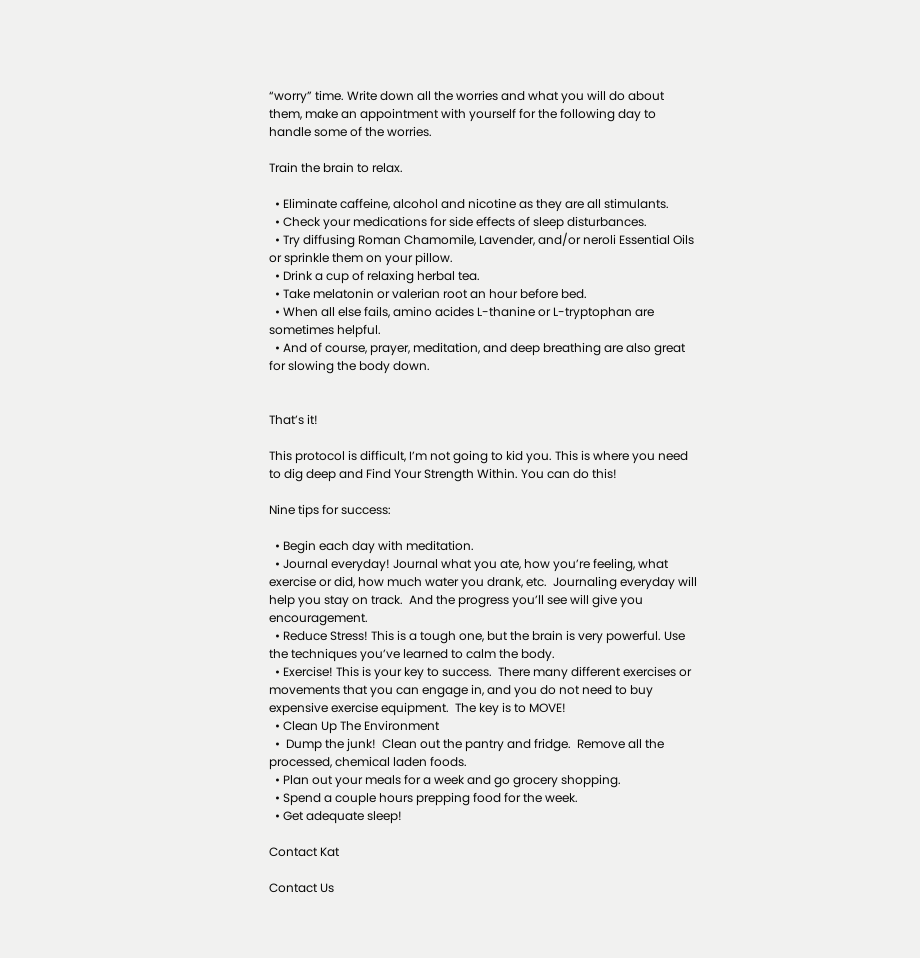“worry” time. Write down all the worries and what you will do about them, make an appointment with yourself for the following day to handle some of the worries.

Train the brain to relax.

  • Eliminate caffeine, alcohol and nicotine as they are all stimulants.
  • Check your medications for side effects of sleep disturbances.
  • Try diffusing Roman Chamomile, Lavender, and/or neroli Essential Oils or sprinkle them on your pillow.
  • Drink a cup of relaxing herbal tea.
  • Take melatonin or valerian root an hour before bed.
  • When all else fails, amino acides L-thanine or L-tryptophan are sometimes helpful.
  • And of course, prayer, meditation, and deep breathing are also great for slowing the body down.


That’s it!

This protocol is difficult, I’m not going to kid you. This is where you need to dig deep and Find Your Strength Within. You can do this!

Nine tips for success:

  • Begin each day with meditation.
  • Journal everyday! Journal what you ate, how you’re feeling, what exercise or did, how much water you drank, etc.  Journaling everyday will help you stay on track.  And the progress you’ll see will give you encouragement.
  • Reduce Stress! This is a tough one, but the brain is very powerful. Use the techniques you’ve learned to calm the body.
  • Exercise! This is your key to success.  There many different exercises or movements that you can engage in, and you do not need to buy expensive exercise equipment.  The key is to MOVE!
  • Clean Up The Environment
  •  Dump the junk!  Clean out the pantry and fridge.  Remove all the processed, chemical laden foods.
  • Plan out your meals for a week and go grocery shopping.
  • Spend a couple hours prepping food for the week.
  • Get adequate sleep!

Contact Kat

Contact Us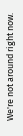We're not around right now.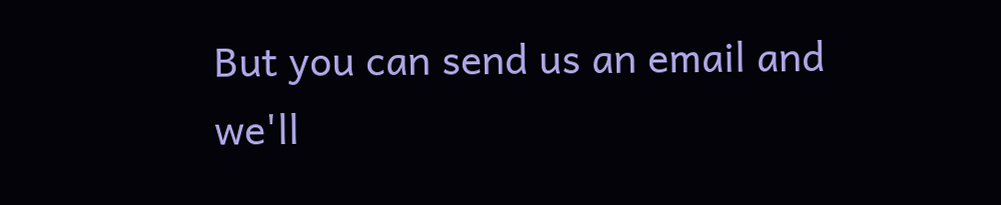But you can send us an email and we'll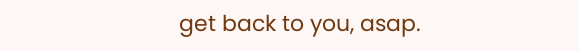get back to you, asap.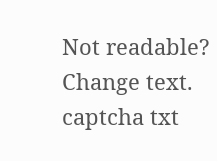Not readable? Change text. captcha txt